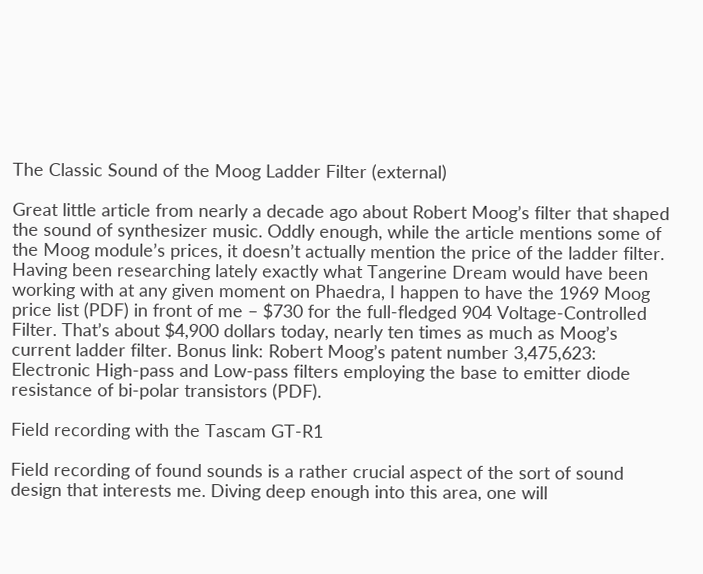The Classic Sound of the Moog Ladder Filter (external)

Great little article from nearly a decade ago about Robert Moog’s filter that shaped the sound of synthesizer music. Oddly enough, while the article mentions some of the Moog module’s prices, it doesn’t actually mention the price of the ladder filter. Having been researching lately exactly what Tangerine Dream would have been working with at any given moment on Phaedra, I happen to have the 1969 Moog price list (PDF) in front of me – $730 for the full-fledged 904 Voltage-Controlled Filter. That’s about $4,900 dollars today, nearly ten times as much as Moog’s current ladder filter. Bonus link: Robert Moog’s patent number 3,475,623: Electronic High-pass and Low-pass filters employing the base to emitter diode resistance of bi-polar transistors (PDF).

Field recording with the Tascam GT-R1

Field recording of found sounds is a rather crucial aspect of the sort of sound design that interests me. Diving deep enough into this area, one will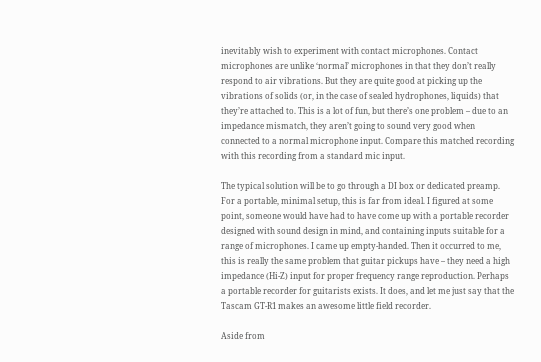inevitably wish to experiment with contact microphones. Contact microphones are unlike ‘normal’ microphones in that they don’t really respond to air vibrations. But they are quite good at picking up the vibrations of solids (or, in the case of sealed hydrophones, liquids) that they’re attached to. This is a lot of fun, but there’s one problem – due to an impedance mismatch, they aren’t going to sound very good when connected to a normal microphone input. Compare this matched recording with this recording from a standard mic input.

The typical solution will be to go through a DI box or dedicated preamp. For a portable, minimal setup, this is far from ideal. I figured at some point, someone would have had to have come up with a portable recorder designed with sound design in mind, and containing inputs suitable for a range of microphones. I came up empty-handed. Then it occurred to me, this is really the same problem that guitar pickups have – they need a high impedance (Hi-Z) input for proper frequency range reproduction. Perhaps a portable recorder for guitarists exists. It does, and let me just say that the Tascam GT-R1 makes an awesome little field recorder.

Aside from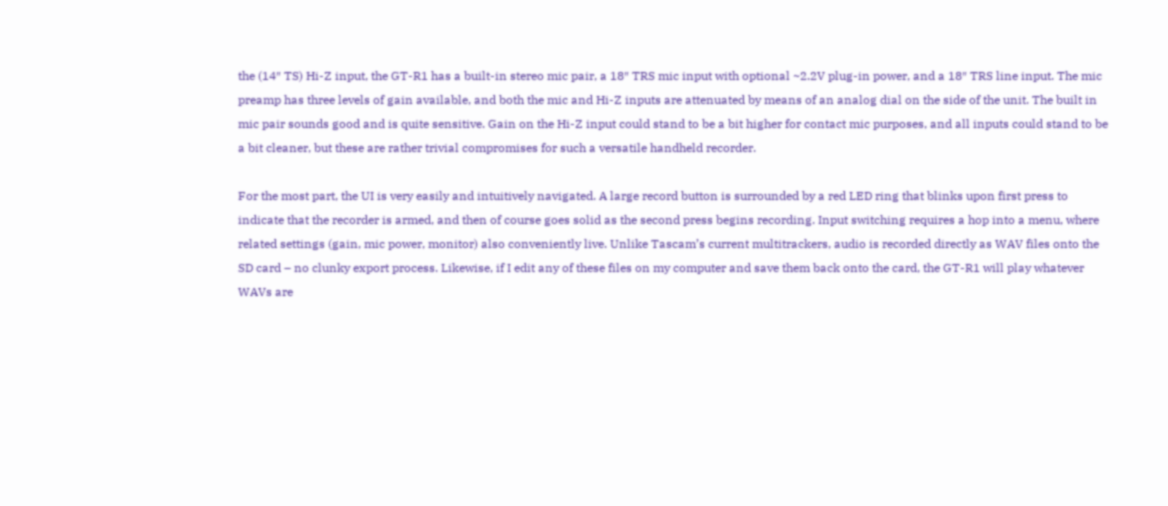the (14″ TS) Hi-Z input, the GT-R1 has a built-in stereo mic pair, a 18″ TRS mic input with optional ~2.2V plug-in power, and a 18″ TRS line input. The mic preamp has three levels of gain available, and both the mic and Hi-Z inputs are attenuated by means of an analog dial on the side of the unit. The built in mic pair sounds good and is quite sensitive. Gain on the Hi-Z input could stand to be a bit higher for contact mic purposes, and all inputs could stand to be a bit cleaner, but these are rather trivial compromises for such a versatile handheld recorder.

For the most part, the UI is very easily and intuitively navigated. A large record button is surrounded by a red LED ring that blinks upon first press to indicate that the recorder is armed, and then of course goes solid as the second press begins recording. Input switching requires a hop into a menu, where related settings (gain, mic power, monitor) also conveniently live. Unlike Tascam’s current multitrackers, audio is recorded directly as WAV files onto the SD card – no clunky export process. Likewise, if I edit any of these files on my computer and save them back onto the card, the GT-R1 will play whatever WAVs are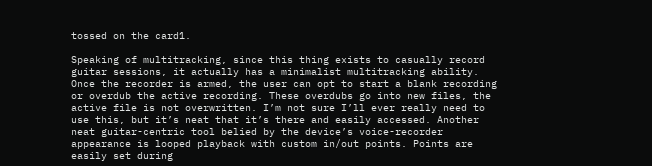tossed on the card1.

Speaking of multitracking, since this thing exists to casually record guitar sessions, it actually has a minimalist multitracking ability. Once the recorder is armed, the user can opt to start a blank recording or overdub the active recording. These overdubs go into new files, the active file is not overwritten. I’m not sure I’ll ever really need to use this, but it’s neat that it’s there and easily accessed. Another neat guitar-centric tool belied by the device’s voice-recorder appearance is looped playback with custom in/out points. Points are easily set during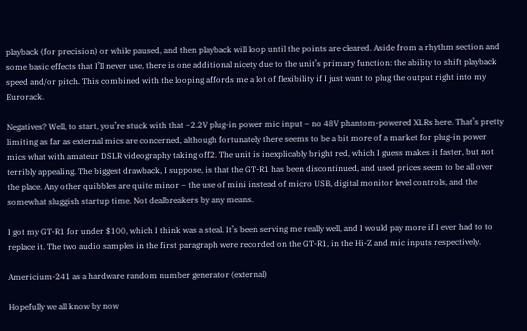playback (for precision) or while paused, and then playback will loop until the points are cleared. Aside from a rhythm section and some basic effects that I’ll never use, there is one additional nicety due to the unit’s primary function: the ability to shift playback speed and/or pitch. This combined with the looping affords me a lot of flexibility if I just want to plug the output right into my Eurorack.

Negatives? Well, to start, you’re stuck with that ~2.2V plug-in power mic input – no 48V phantom-powered XLRs here. That’s pretty limiting as far as external mics are concerned, although fortunately there seems to be a bit more of a market for plug-in power mics what with amateur DSLR videography taking off2. The unit is inexplicably bright red, which I guess makes it faster, but not terribly appealing. The biggest drawback, I suppose, is that the GT-R1 has been discontinued, and used prices seem to be all over the place. Any other quibbles are quite minor – the use of mini instead of micro USB, digital monitor level controls, and the somewhat sluggish startup time. Not dealbreakers by any means.

I got my GT-R1 for under $100, which I think was a steal. It’s been serving me really well, and I would pay more if I ever had to to replace it. The two audio samples in the first paragraph were recorded on the GT-R1, in the Hi-Z and mic inputs respectively.

Americium-241 as a hardware random number generator (external)

Hopefully we all know by now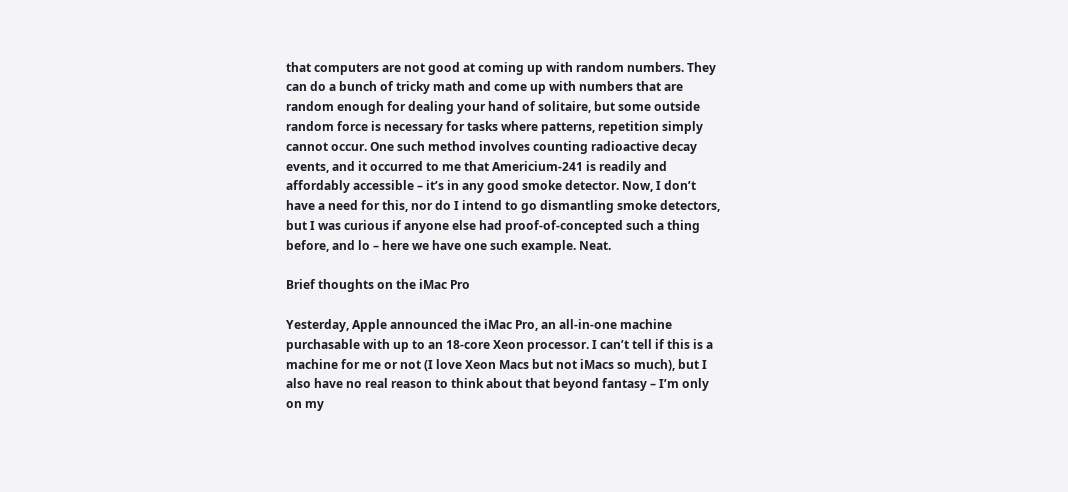that computers are not good at coming up with random numbers. They can do a bunch of tricky math and come up with numbers that are random enough for dealing your hand of solitaire, but some outside random force is necessary for tasks where patterns, repetition simply cannot occur. One such method involves counting radioactive decay events, and it occurred to me that Americium-241 is readily and affordably accessible – it’s in any good smoke detector. Now, I don’t have a need for this, nor do I intend to go dismantling smoke detectors, but I was curious if anyone else had proof-of-concepted such a thing before, and lo – here we have one such example. Neat.

Brief thoughts on the iMac Pro

Yesterday, Apple announced the iMac Pro, an all-in-one machine purchasable with up to an 18-core Xeon processor. I can’t tell if this is a machine for me or not (I love Xeon Macs but not iMacs so much), but I also have no real reason to think about that beyond fantasy – I’m only on my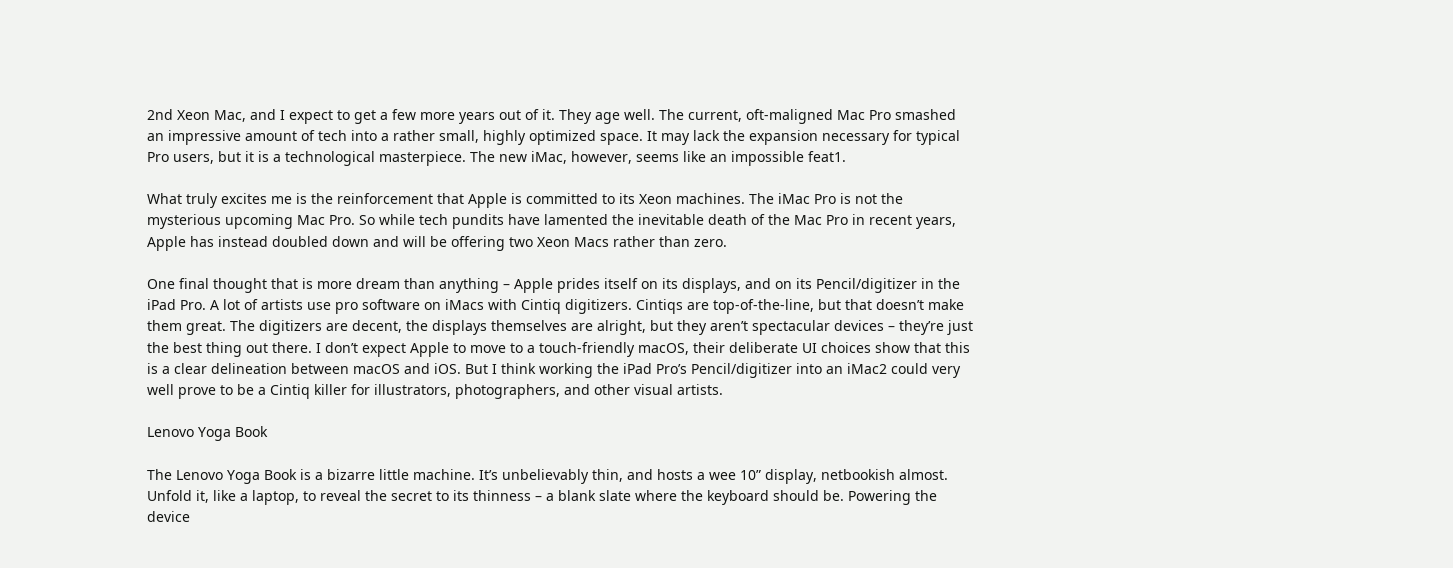2nd Xeon Mac, and I expect to get a few more years out of it. They age well. The current, oft-maligned Mac Pro smashed an impressive amount of tech into a rather small, highly optimized space. It may lack the expansion necessary for typical Pro users, but it is a technological masterpiece. The new iMac, however, seems like an impossible feat1.

What truly excites me is the reinforcement that Apple is committed to its Xeon machines. The iMac Pro is not the mysterious upcoming Mac Pro. So while tech pundits have lamented the inevitable death of the Mac Pro in recent years, Apple has instead doubled down and will be offering two Xeon Macs rather than zero.

One final thought that is more dream than anything – Apple prides itself on its displays, and on its Pencil/digitizer in the iPad Pro. A lot of artists use pro software on iMacs with Cintiq digitizers. Cintiqs are top-of-the-line, but that doesn’t make them great. The digitizers are decent, the displays themselves are alright, but they aren’t spectacular devices – they’re just the best thing out there. I don’t expect Apple to move to a touch-friendly macOS, their deliberate UI choices show that this is a clear delineation between macOS and iOS. But I think working the iPad Pro’s Pencil/digitizer into an iMac2 could very well prove to be a Cintiq killer for illustrators, photographers, and other visual artists.

Lenovo Yoga Book

The Lenovo Yoga Book is a bizarre little machine. It’s unbelievably thin, and hosts a wee 10” display, netbookish almost. Unfold it, like a laptop, to reveal the secret to its thinness – a blank slate where the keyboard should be. Powering the device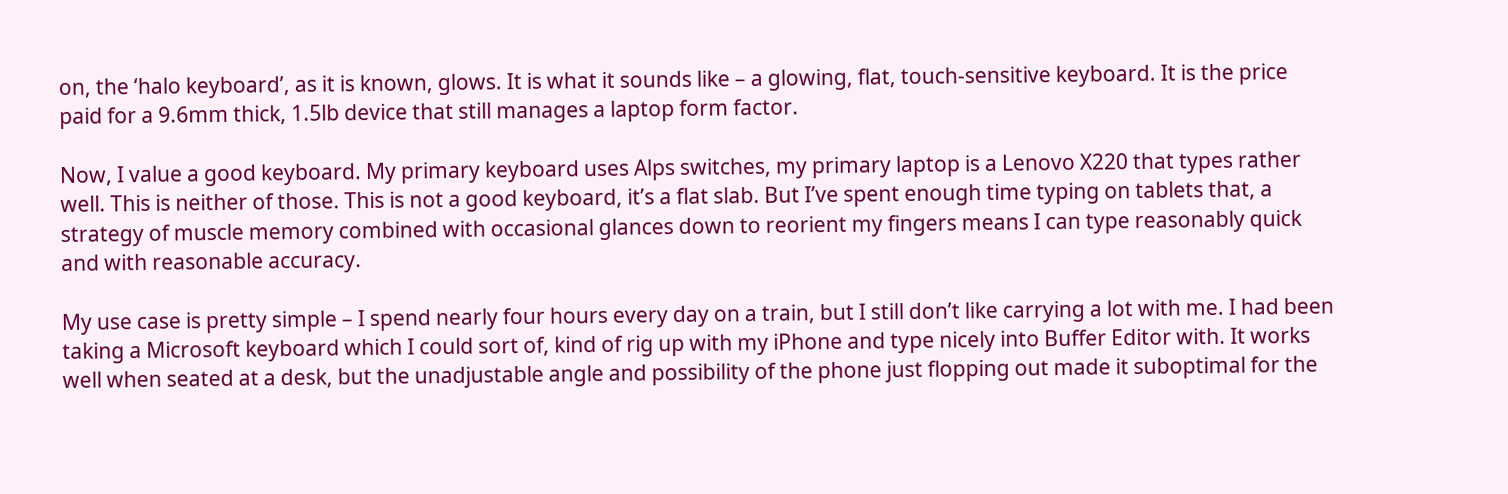on, the ‘halo keyboard’, as it is known, glows. It is what it sounds like – a glowing, flat, touch-sensitive keyboard. It is the price paid for a 9.6mm thick, 1.5lb device that still manages a laptop form factor.

Now, I value a good keyboard. My primary keyboard uses Alps switches, my primary laptop is a Lenovo X220 that types rather well. This is neither of those. This is not a good keyboard, it’s a flat slab. But I’ve spent enough time typing on tablets that, a strategy of muscle memory combined with occasional glances down to reorient my fingers means I can type reasonably quick and with reasonable accuracy.

My use case is pretty simple – I spend nearly four hours every day on a train, but I still don’t like carrying a lot with me. I had been taking a Microsoft keyboard which I could sort of, kind of rig up with my iPhone and type nicely into Buffer Editor with. It works well when seated at a desk, but the unadjustable angle and possibility of the phone just flopping out made it suboptimal for the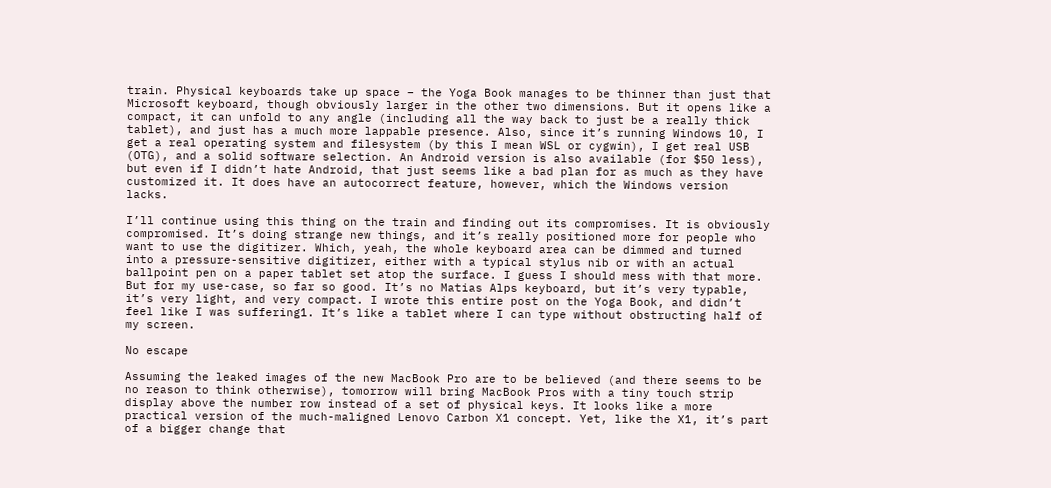train. Physical keyboards take up space – the Yoga Book manages to be thinner than just that Microsoft keyboard, though obviously larger in the other two dimensions. But it opens like a compact, it can unfold to any angle (including all the way back to just be a really thick tablet), and just has a much more lappable presence. Also, since it’s running Windows 10, I get a real operating system and filesystem (by this I mean WSL or cygwin), I get real USB (OTG), and a solid software selection. An Android version is also available (for $50 less), but even if I didn’t hate Android, that just seems like a bad plan for as much as they have customized it. It does have an autocorrect feature, however, which the Windows version lacks.

I’ll continue using this thing on the train and finding out its compromises. It is obviously compromised. It’s doing strange new things, and it’s really positioned more for people who want to use the digitizer. Which, yeah, the whole keyboard area can be dimmed and turned into a pressure-sensitive digitizer, either with a typical stylus nib or with an actual ballpoint pen on a paper tablet set atop the surface. I guess I should mess with that more. But for my use-case, so far so good. It’s no Matias Alps keyboard, but it’s very typable, it’s very light, and very compact. I wrote this entire post on the Yoga Book, and didn’t feel like I was suffering1. It’s like a tablet where I can type without obstructing half of my screen.

No escape

Assuming the leaked images of the new MacBook Pro are to be believed (and there seems to be no reason to think otherwise), tomorrow will bring MacBook Pros with a tiny touch strip display above the number row instead of a set of physical keys. It looks like a more practical version of the much-maligned Lenovo Carbon X1 concept. Yet, like the X1, it’s part of a bigger change that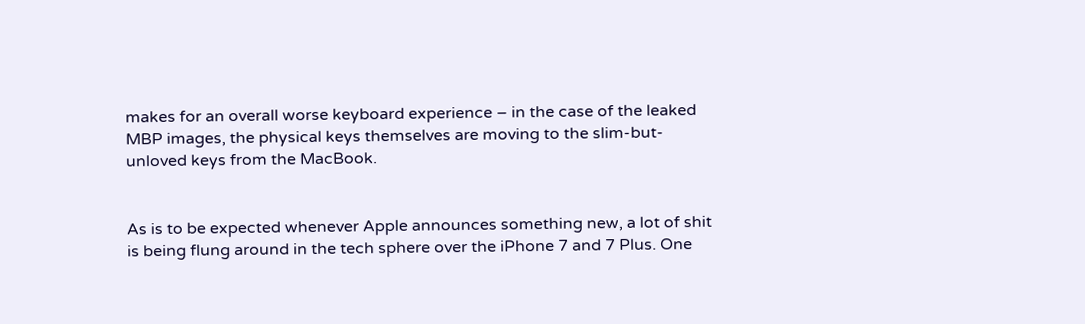makes for an overall worse keyboard experience – in the case of the leaked MBP images, the physical keys themselves are moving to the slim-but-unloved keys from the MacBook.


As is to be expected whenever Apple announces something new, a lot of shit is being flung around in the tech sphere over the iPhone 7 and 7 Plus. One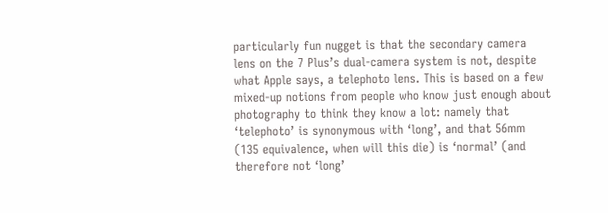particularly fun nugget is that the secondary camera lens on the 7 Plus’s dual-camera system is not, despite what Apple says, a telephoto lens. This is based on a few mixed-up notions from people who know just enough about photography to think they know a lot: namely that ‘telephoto’ is synonymous with ‘long’, and that 56mm (135 equivalence, when will this die) is ‘normal’ (and therefore not ‘long’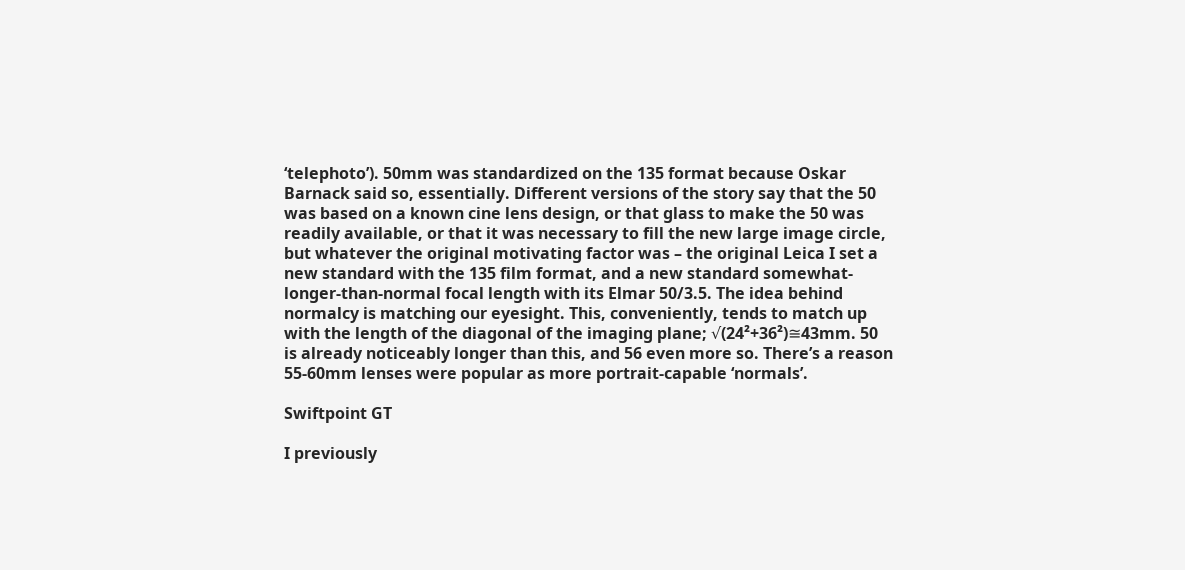‘telephoto’). 50mm was standardized on the 135 format because Oskar Barnack said so, essentially. Different versions of the story say that the 50 was based on a known cine lens design, or that glass to make the 50 was readily available, or that it was necessary to fill the new large image circle, but whatever the original motivating factor was – the original Leica I set a new standard with the 135 film format, and a new standard somewhat-longer-than-normal focal length with its Elmar 50/3.5. The idea behind normalcy is matching our eyesight. This, conveniently, tends to match up with the length of the diagonal of the imaging plane; √(24²+36²)≅43mm. 50 is already noticeably longer than this, and 56 even more so. There’s a reason 55-60mm lenses were popular as more portrait-capable ‘normals’.

Swiftpoint GT

I previously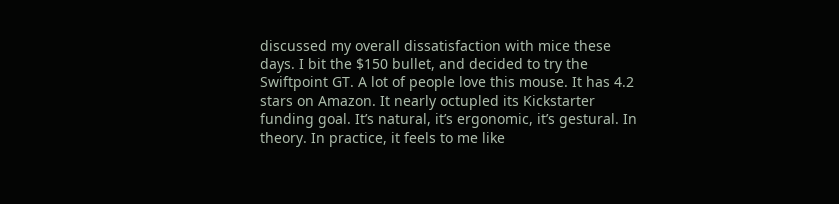discussed my overall dissatisfaction with mice these days. I bit the $150 bullet, and decided to try the Swiftpoint GT. A lot of people love this mouse. It has 4.2 stars on Amazon. It nearly octupled its Kickstarter funding goal. It’s natural, it’s ergonomic, it’s gestural. In theory. In practice, it feels to me like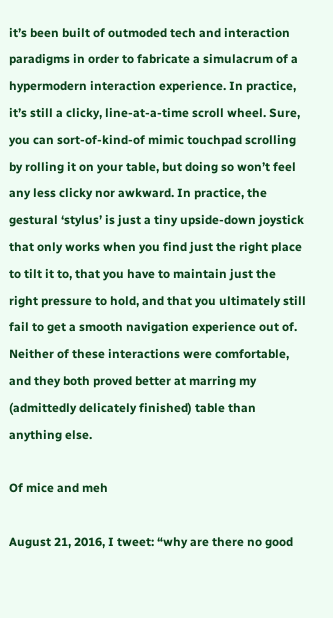it’s been built of outmoded tech and interaction paradigms in order to fabricate a simulacrum of a hypermodern interaction experience. In practice, it’s still a clicky, line-at-a-time scroll wheel. Sure, you can sort-of-kind-of mimic touchpad scrolling by rolling it on your table, but doing so won’t feel any less clicky nor awkward. In practice, the gestural ‘stylus’ is just a tiny upside-down joystick that only works when you find just the right place to tilt it to, that you have to maintain just the right pressure to hold, and that you ultimately still fail to get a smooth navigation experience out of. Neither of these interactions were comfortable, and they both proved better at marring my (admittedly delicately finished) table than anything else.

Of mice and meh

August 21, 2016, I tweet: “why are there no good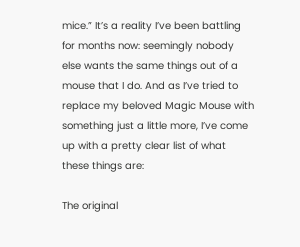mice.” It’s a reality I’ve been battling for months now: seemingly nobody else wants the same things out of a mouse that I do. And as I’ve tried to replace my beloved Magic Mouse with something just a little more, I’ve come up with a pretty clear list of what these things are:

The original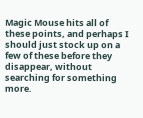Magic Mouse hits all of these points, and perhaps I should just stock up on a few of these before they disappear, without searching for something more.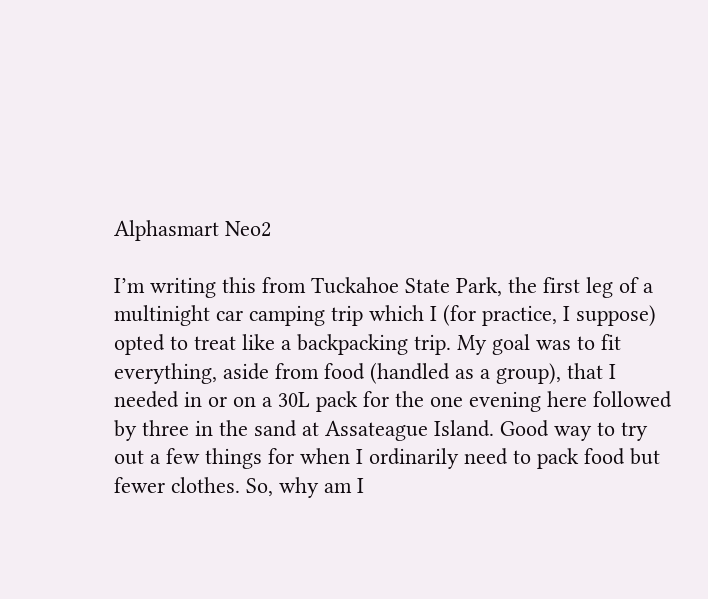Alphasmart Neo2

I’m writing this from Tuckahoe State Park, the first leg of a multinight car camping trip which I (for practice, I suppose) opted to treat like a backpacking trip. My goal was to fit everything, aside from food (handled as a group), that I needed in or on a 30L pack for the one evening here followed by three in the sand at Assateague Island. Good way to try out a few things for when I ordinarily need to pack food but fewer clothes. So, why am I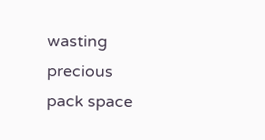wasting precious pack space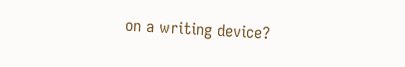on a writing device?